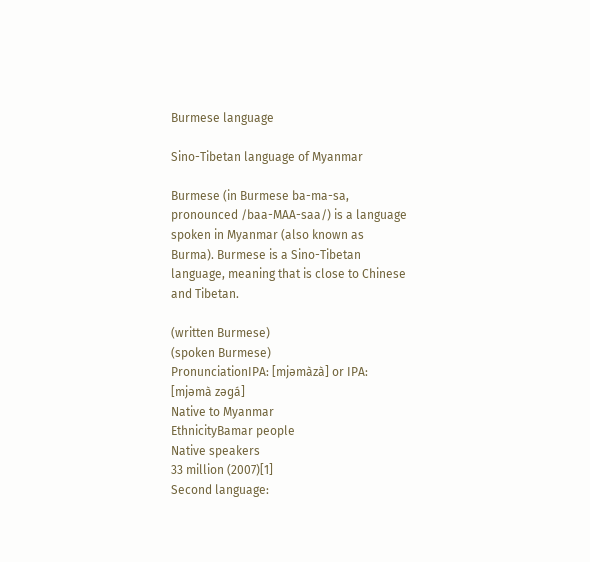Burmese language

Sino-Tibetan language of Myanmar

Burmese (in Burmese ba-ma-sa, pronounced /baa-MAA-saa/) is a language spoken in Myanmar (also known as Burma). Burmese is a Sino-Tibetan language, meaning that is close to Chinese and Tibetan.

(written Burmese)
(spoken Burmese)
PronunciationIPA: [mjəmàzà] or IPA: [mjəmà zəɡá]
Native to Myanmar
EthnicityBamar people
Native speakers
33 million (2007)[1]
Second language: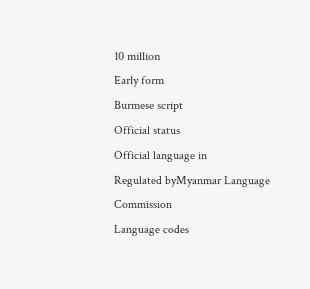10 million
Early form
Burmese script
Official status
Official language in
Regulated byMyanmar Language Commission
Language codes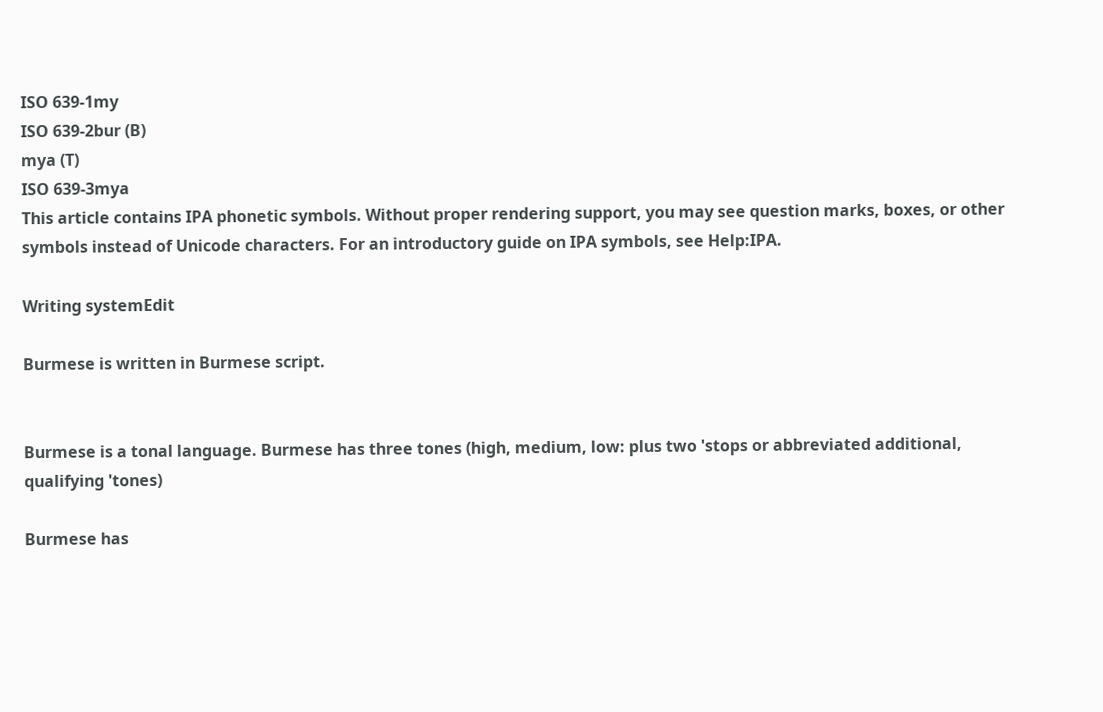ISO 639-1my
ISO 639-2bur (B)
mya (T)
ISO 639-3mya
This article contains IPA phonetic symbols. Without proper rendering support, you may see question marks, boxes, or other symbols instead of Unicode characters. For an introductory guide on IPA symbols, see Help:IPA.

Writing systemEdit

Burmese is written in Burmese script.


Burmese is a tonal language. Burmese has three tones (high, medium, low: plus two 'stops or abbreviated additional, qualifying 'tones)

Burmese has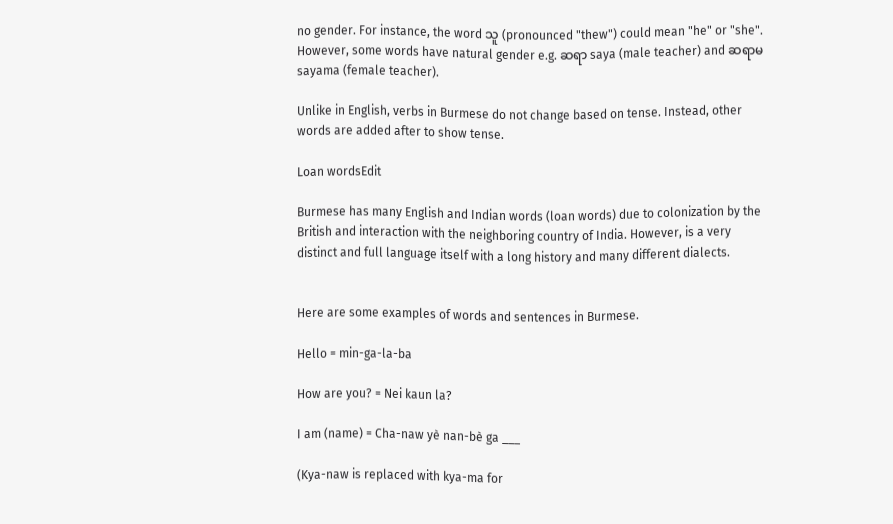no gender. For instance, the word သူ (pronounced "thew") could mean "he" or "she". However, some words have natural gender e.g. ဆရာ saya (male teacher) and ဆရာမ sayama (female teacher).

Unlike in English, verbs in Burmese do not change based on tense. Instead, other words are added after to show tense.

Loan wordsEdit

Burmese has many English and Indian words (loan words) due to colonization by the British and interaction with the neighboring country of India. However, is a very distinct and full language itself with a long history and many different dialects.


Here are some examples of words and sentences in Burmese.

Hello = min-ga-la-ba

How are you? = Nei kaun la?

I am (name) = Cha-naw yè nan-bè ga ___

(Kya-naw is replaced with kya-ma for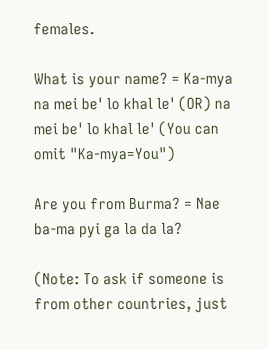females.

What is your name? = Ka-mya na mei be' lo khal le' (OR) na mei be' lo khal le' (You can omit "Ka-mya=You")

Are you from Burma? = Nae ba-ma pyi ga la da la?

(Note: To ask if someone is from other countries, just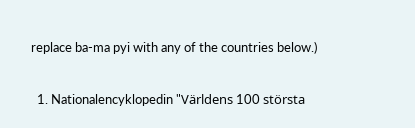replace ba-ma pyi with any of the countries below.)


  1. Nationalencyklopedin "Världens 100 största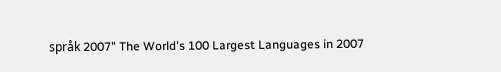språk 2007" The World's 100 Largest Languages in 2007